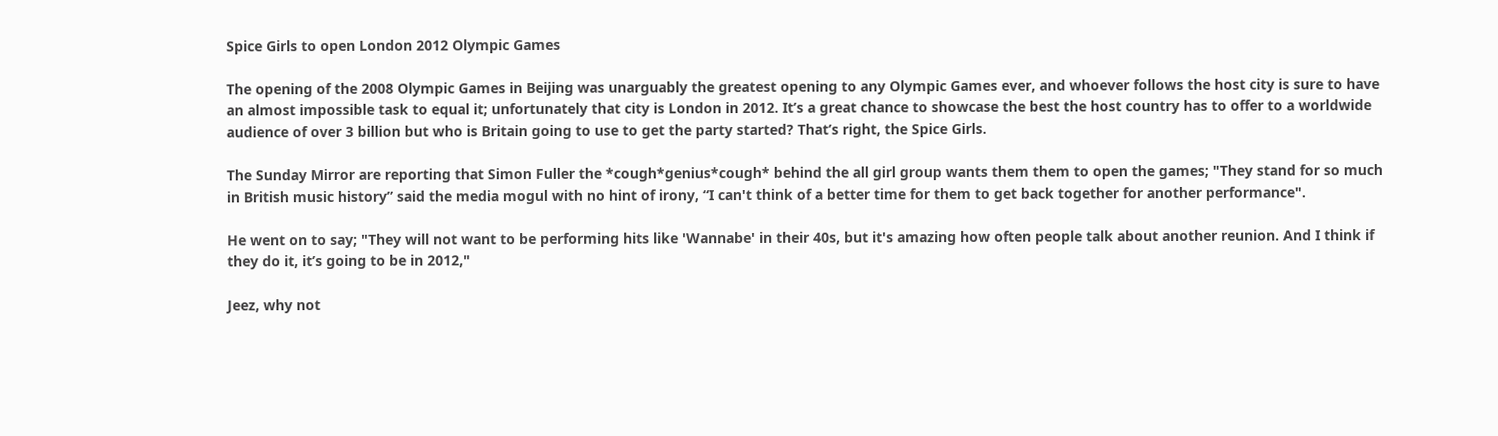Spice Girls to open London 2012 Olympic Games

The opening of the 2008 Olympic Games in Beijing was unarguably the greatest opening to any Olympic Games ever, and whoever follows the host city is sure to have an almost impossible task to equal it; unfortunately that city is London in 2012. It’s a great chance to showcase the best the host country has to offer to a worldwide audience of over 3 billion but who is Britain going to use to get the party started? That’s right, the Spice Girls.

The Sunday Mirror are reporting that Simon Fuller the *cough*genius*cough* behind the all girl group wants them them to open the games; "They stand for so much in British music history” said the media mogul with no hint of irony, “I can't think of a better time for them to get back together for another performance".

He went on to say; "They will not want to be performing hits like 'Wannabe' in their 40s, but it's amazing how often people talk about another reunion. And I think if they do it, it’s going to be in 2012,"

Jeez, why not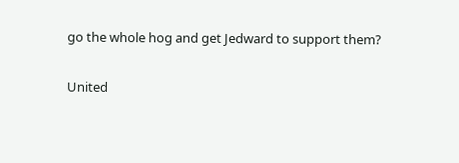go the whole hog and get Jedward to support them?

United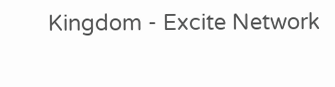Kingdom - Excite Network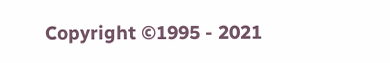Copyright ©1995 - 2021